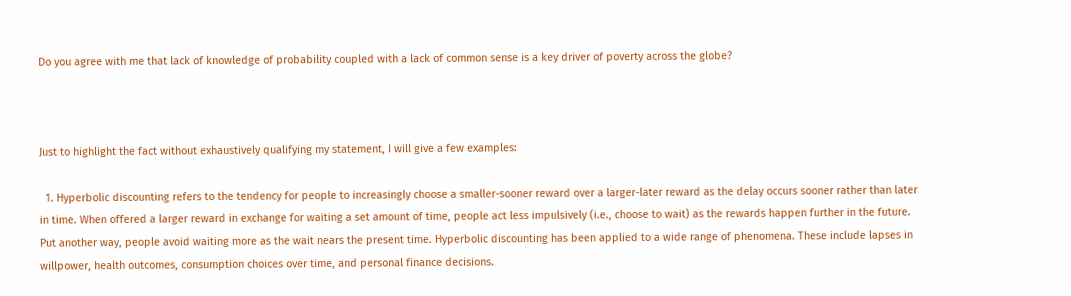Do you agree with me that lack of knowledge of probability coupled with a lack of common sense is a key driver of poverty across the globe?



Just to highlight the fact without exhaustively qualifying my statement, I will give a few examples:

  1. Hyperbolic discounting refers to the tendency for people to increasingly choose a smaller-sooner reward over a larger-later reward as the delay occurs sooner rather than later in time. When offered a larger reward in exchange for waiting a set amount of time, people act less impulsively (i.e., choose to wait) as the rewards happen further in the future. Put another way, people avoid waiting more as the wait nears the present time. Hyperbolic discounting has been applied to a wide range of phenomena. These include lapses in willpower, health outcomes, consumption choices over time, and personal finance decisions.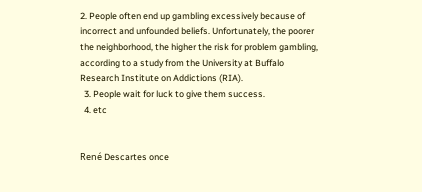2. People often end up gambling excessively because of incorrect and unfounded beliefs. Unfortunately, the poorer the neighborhood, the higher the risk for problem gambling, according to a study from the University at Buffalo Research Institute on Addictions (RIA).
  3. People wait for luck to give them success.
  4. etc


René Descartes once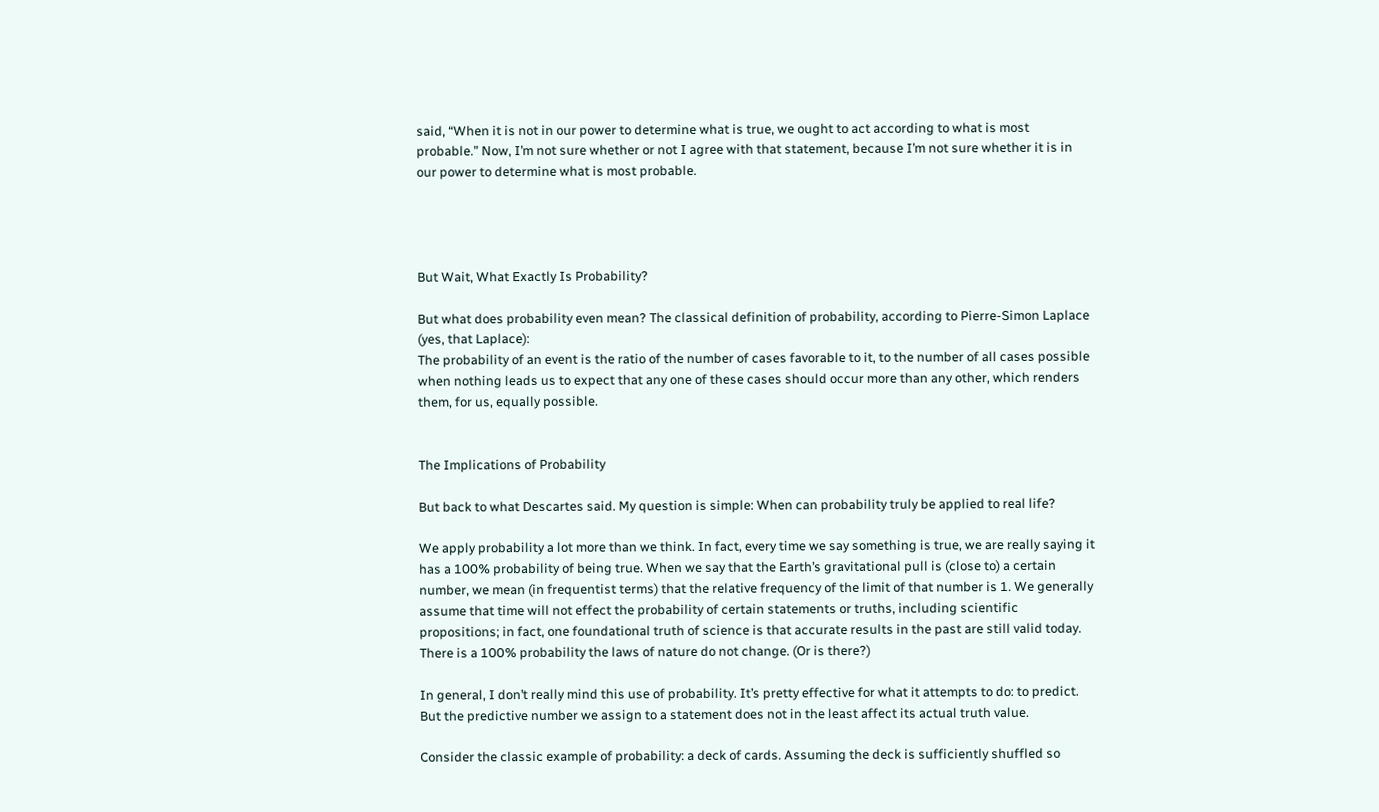said, “When it is not in our power to determine what is true, we ought to act according to what is most probable.” Now, I’m not sure whether or not I agree with that statement, because I’m not sure whether it is in our power to determine what is most probable.




But Wait, What Exactly Is Probability?

But what does probability even mean? The classical definition of probability, according to Pierre-Simon Laplace (yes, that Laplace):
The probability of an event is the ratio of the number of cases favorable to it, to the number of all cases possible when nothing leads us to expect that any one of these cases should occur more than any other, which renders them, for us, equally possible.


The Implications of Probability

But back to what Descartes said. My question is simple: When can probability truly be applied to real life?

We apply probability a lot more than we think. In fact, every time we say something is true, we are really saying it has a 100% probability of being true. When we say that the Earth’s gravitational pull is (close to) a certain number, we mean (in frequentist terms) that the relative frequency of the limit of that number is 1. We generally assume that time will not effect the probability of certain statements or truths, including scientific propositions; in fact, one foundational truth of science is that accurate results in the past are still valid today. There is a 100% probability the laws of nature do not change. (Or is there?)

In general, I don’t really mind this use of probability. It’s pretty effective for what it attempts to do: to predict. But the predictive number we assign to a statement does not in the least affect its actual truth value.

Consider the classic example of probability: a deck of cards. Assuming the deck is sufficiently shuffled so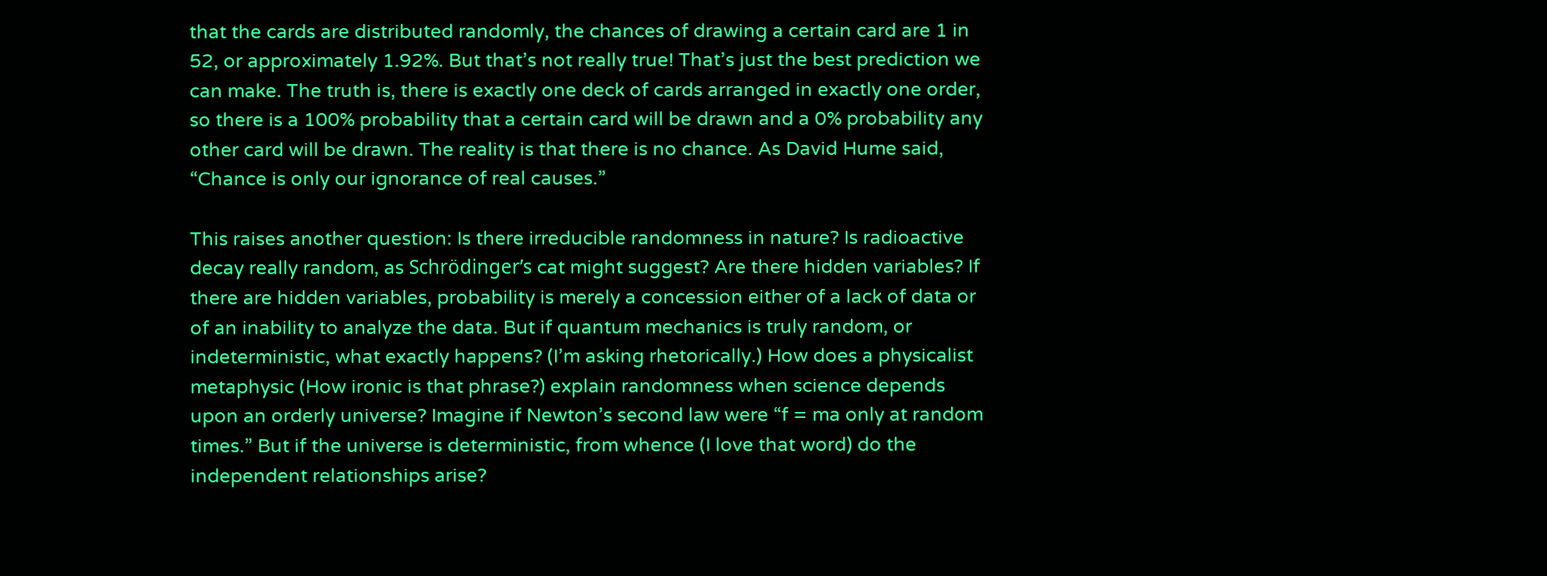that the cards are distributed randomly, the chances of drawing a certain card are 1 in 52, or approximately 1.92%. But that’s not really true! That’s just the best prediction we can make. The truth is, there is exactly one deck of cards arranged in exactly one order, so there is a 100% probability that a certain card will be drawn and a 0% probability any other card will be drawn. The reality is that there is no chance. As David Hume said, “Chance is only our ignorance of real causes.”

This raises another question: Is there irreducible randomness in nature? Is radioactive decay really random, as Schrödinger’s cat might suggest? Are there hidden variables? If there are hidden variables, probability is merely a concession either of a lack of data or of an inability to analyze the data. But if quantum mechanics is truly random, or indeterministic, what exactly happens? (I’m asking rhetorically.) How does a physicalist metaphysic (How ironic is that phrase?) explain randomness when science depends upon an orderly universe? Imagine if Newton’s second law were “f = ma only at random times.” But if the universe is deterministic, from whence (I love that word) do the independent relationships arise?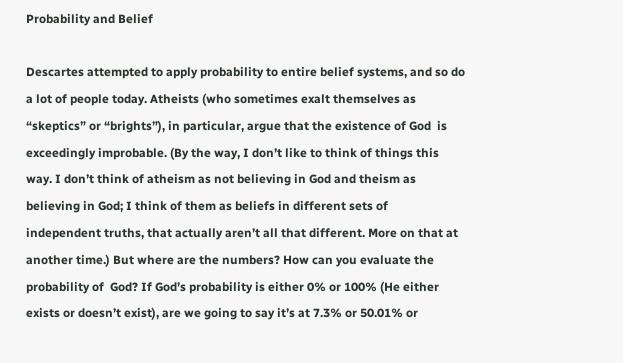Probability and Belief

Descartes attempted to apply probability to entire belief systems, and so do a lot of people today. Atheists (who sometimes exalt themselves as “skeptics” or “brights”), in particular, argue that the existence of God  is exceedingly improbable. (By the way, I don’t like to think of things this way. I don’t think of atheism as not believing in God and theism as believing in God; I think of them as beliefs in different sets of independent truths, that actually aren’t all that different. More on that at another time.) But where are the numbers? How can you evaluate the probability of  God? If God’s probability is either 0% or 100% (He either exists or doesn’t exist), are we going to say it’s at 7.3% or 50.01% or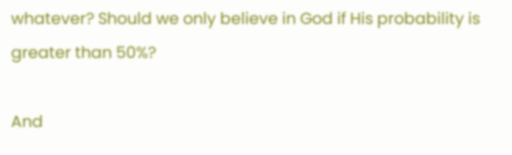whatever? Should we only believe in God if His probability is greater than 50%?

And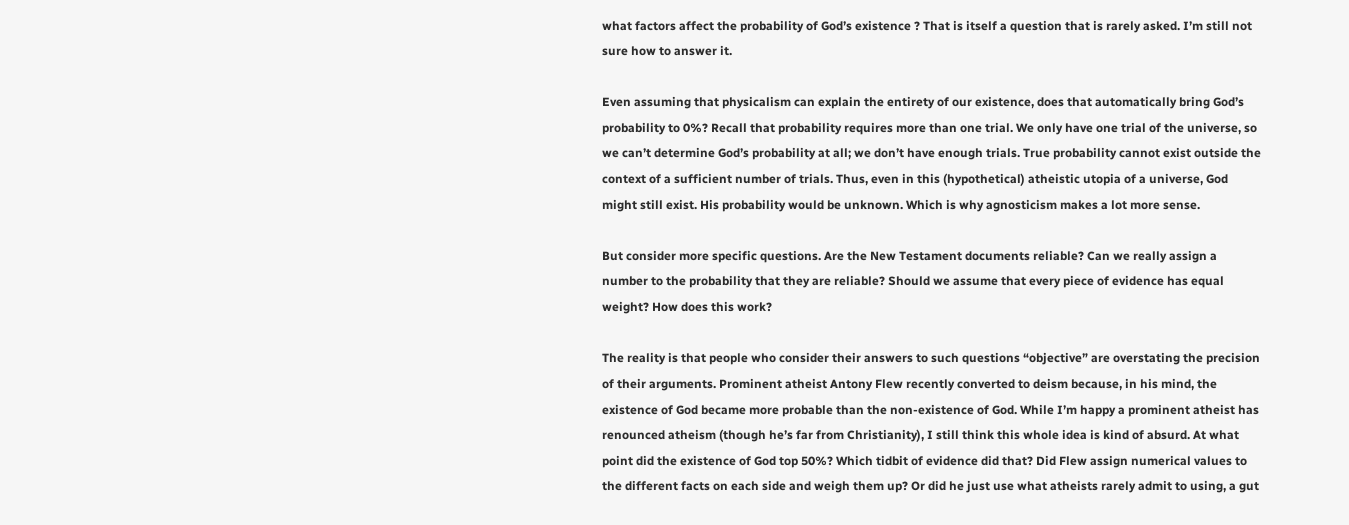what factors affect the probability of God’s existence ? That is itself a question that is rarely asked. I’m still not sure how to answer it.

Even assuming that physicalism can explain the entirety of our existence, does that automatically bring God’s probability to 0%? Recall that probability requires more than one trial. We only have one trial of the universe, so we can’t determine God’s probability at all; we don’t have enough trials. True probability cannot exist outside the context of a sufficient number of trials. Thus, even in this (hypothetical) atheistic utopia of a universe, God might still exist. His probability would be unknown. Which is why agnosticism makes a lot more sense.

But consider more specific questions. Are the New Testament documents reliable? Can we really assign a number to the probability that they are reliable? Should we assume that every piece of evidence has equal weight? How does this work?

The reality is that people who consider their answers to such questions “objective” are overstating the precision of their arguments. Prominent atheist Antony Flew recently converted to deism because, in his mind, the existence of God became more probable than the non-existence of God. While I’m happy a prominent atheist has renounced atheism (though he’s far from Christianity), I still think this whole idea is kind of absurd. At what point did the existence of God top 50%? Which tidbit of evidence did that? Did Flew assign numerical values to the different facts on each side and weigh them up? Or did he just use what atheists rarely admit to using, a gut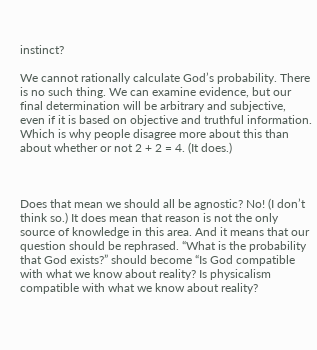instinct?

We cannot rationally calculate God’s probability. There is no such thing. We can examine evidence, but our final determination will be arbitrary and subjective, even if it is based on objective and truthful information. Which is why people disagree more about this than about whether or not 2 + 2 = 4. (It does.)



Does that mean we should all be agnostic? No! (I don’t think so.) It does mean that reason is not the only source of knowledge in this area. And it means that our question should be rephrased. “What is the probability that God exists?” should become “Is God compatible with what we know about reality? Is physicalism compatible with what we know about reality?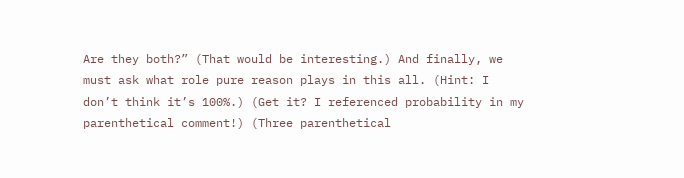Are they both?” (That would be interesting.) And finally, we must ask what role pure reason plays in this all. (Hint: I don’t think it’s 100%.) (Get it? I referenced probability in my parenthetical comment!) (Three parenthetical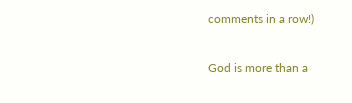comments in a row!)

God is more than a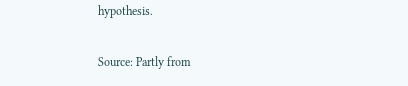hypothesis.

Source: Partly from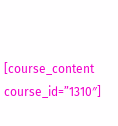[course_content course_id=”1310″]